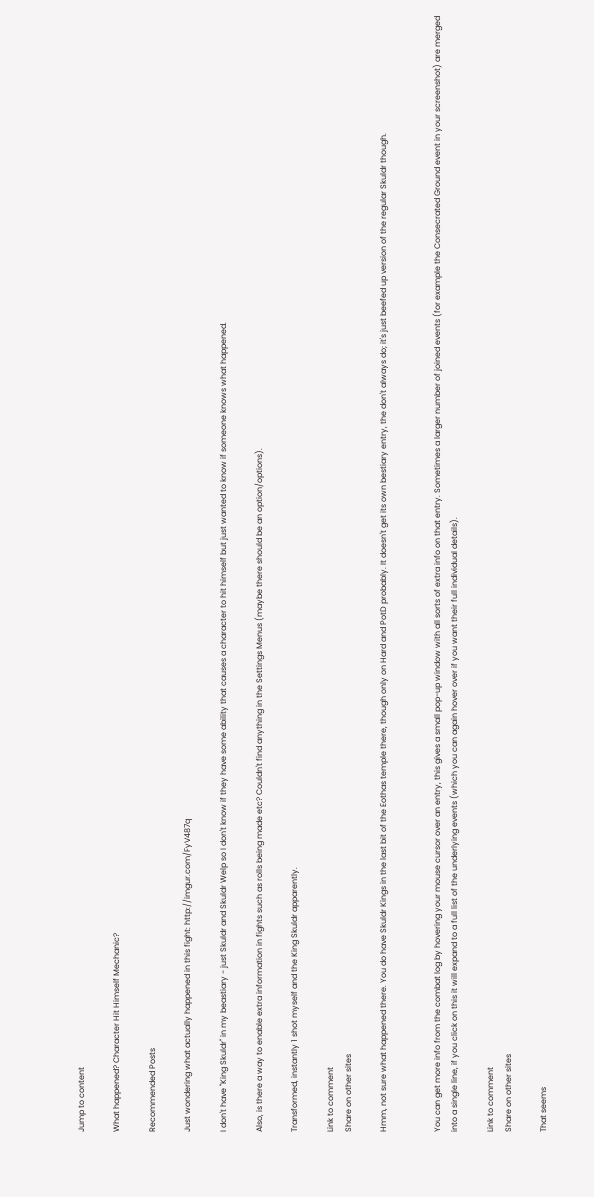Jump to content

What happened? Character Hit Himself Mechanic?

Recommended Posts

Just wondering what actually happened in this fight: http://imgur.com/FyV487q

I don't have "King Skuldr" in my beastiary - just Skuldr and Skuldr Welp so I don't know if they have some ability that causes a character to hit himself but just wanted to know if someone knows what happened.

Also, is there a way to enable extra information in fights such as rolls being made etc? Couldn't find anything in the Settings Menus (maybe there should be an option/options).

Transformed, instantly 1 shot myself and the King Skuldr apparently.

Link to comment
Share on other sites

Hmm, not sure what happened there. You do have Skuldr Kings in the last bit of the Eothas temple there, though only on Hard and PotD probably. It doesn't get its own bestiary entry, the don't always do; it's just beefed up version of the regular Skuldr though.


You can get more info from the combat log by hovering your mouse cursor over an entry, this gives a small pop-up window with all sorts of extra info on that entry. Sometimes a larger number of joined events (for example the Consecrated Ground event in your screenshot) are merged into a single line, if you click on this it will expand to a full list of the underlying events (which you can again hover over if you want their full individual details).

Link to comment
Share on other sites

That seems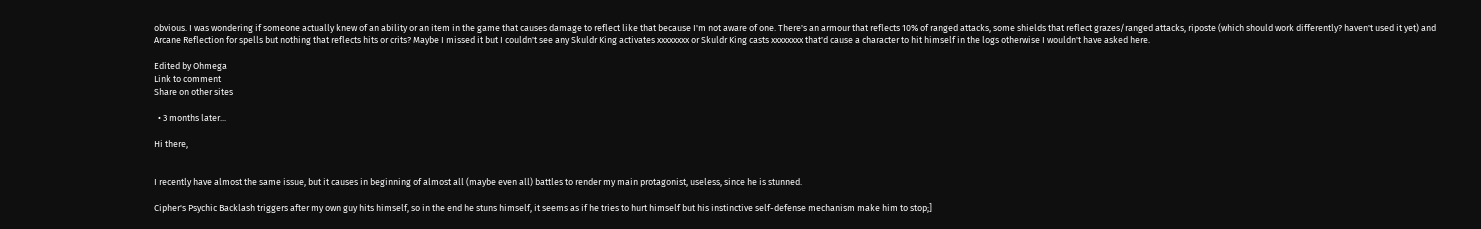obvious. I was wondering if someone actually knew of an ability or an item in the game that causes damage to reflect like that because I'm not aware of one. There's an armour that reflects 10% of ranged attacks, some shields that reflect grazes/ranged attacks, riposte (which should work differently? haven't used it yet) and Arcane Reflection for spells but nothing that reflects hits or crits? Maybe I missed it but I couldn't see any Skuldr King activates xxxxxxxx or Skuldr King casts xxxxxxxx that'd cause a character to hit himself in the logs otherwise I wouldn't have asked here.

Edited by Ohmega
Link to comment
Share on other sites

  • 3 months later...

Hi there,


I recently have almost the same issue, but it causes in beginning of almost all (maybe even all) battles to render my main protagonist, useless, since he is stunned.

Cipher's Psychic Backlash triggers after my own guy hits himself, so in the end he stuns himself, it seems as if he tries to hurt himself but his instinctive self-defense mechanism make him to stop;]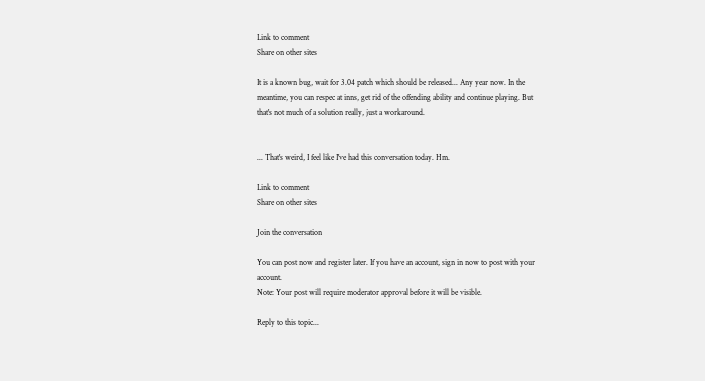Link to comment
Share on other sites

It is a known bug, wait for 3.04 patch which should be released... Any year now. In the meantime, you can respec at inns, get rid of the offending ability and continue playing. But that's not much of a solution really, just a workaround.


... That's weird, I feel like I've had this conversation today. Hm.

Link to comment
Share on other sites

Join the conversation

You can post now and register later. If you have an account, sign in now to post with your account.
Note: Your post will require moderator approval before it will be visible.

Reply to this topic...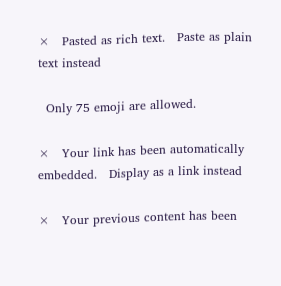×   Pasted as rich text.   Paste as plain text instead

  Only 75 emoji are allowed.

×   Your link has been automatically embedded.   Display as a link instead

×   Your previous content has been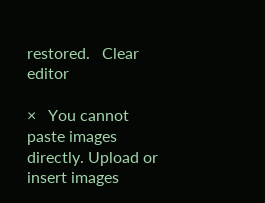restored.   Clear editor

×   You cannot paste images directly. Upload or insert images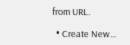from URL.

  • Create New...